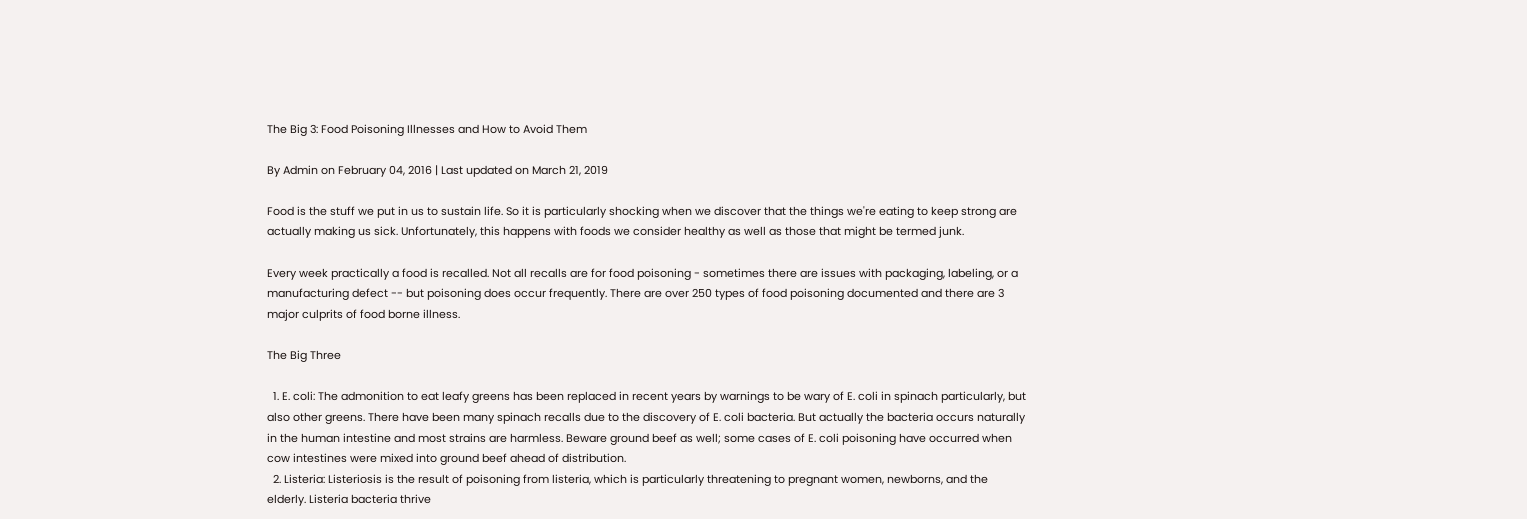The Big 3: Food Poisoning Illnesses and How to Avoid Them

By Admin on February 04, 2016 | Last updated on March 21, 2019

Food is the stuff we put in us to sustain life. So it is particularly shocking when we discover that the things we're eating to keep strong are actually making us sick. Unfortunately, this happens with foods we consider healthy as well as those that might be termed junk.

Every week practically a food is recalled. Not all recalls are for food poisoning - sometimes there are issues with packaging, labeling, or a manufacturing defect -- but poisoning does occur frequently. There are over 250 types of food poisoning documented and there are 3 major culprits of food borne illness.

The Big Three

  1. E. coli: The admonition to eat leafy greens has been replaced in recent years by warnings to be wary of E. coli in spinach particularly, but also other greens. There have been many spinach recalls due to the discovery of E. coli bacteria. But actually the bacteria occurs naturally in the human intestine and most strains are harmless. Beware ground beef as well; some cases of E. coli poisoning have occurred when cow intestines were mixed into ground beef ahead of distribution.
  2. Listeria: Listeriosis is the result of poisoning from listeria, which is particularly threatening to pregnant women, newborns, and the elderly. Listeria bacteria thrive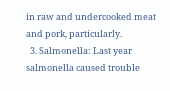in raw and undercooked meat and pork, particularly.
  3. Salmonella: Last year salmonella caused trouble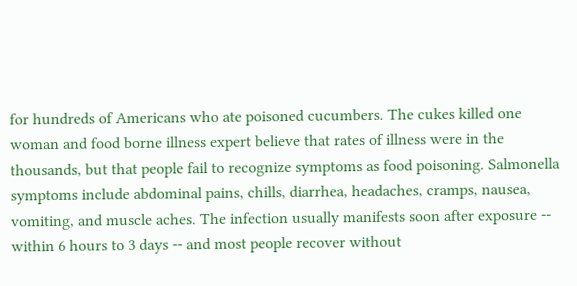for hundreds of Americans who ate poisoned cucumbers. The cukes killed one woman and food borne illness expert believe that rates of illness were in the thousands, but that people fail to recognize symptoms as food poisoning. Salmonella symptoms include abdominal pains, chills, diarrhea, headaches, cramps, nausea, vomiting, and muscle aches. The infection usually manifests soon after exposure -- within 6 hours to 3 days -- and most people recover without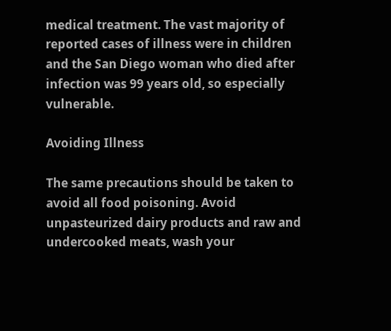medical treatment. The vast majority of reported cases of illness were in children and the San Diego woman who died after infection was 99 years old, so especially vulnerable.

Avoiding Illness

The same precautions should be taken to avoid all food poisoning. Avoid unpasteurized dairy products and raw and undercooked meats, wash your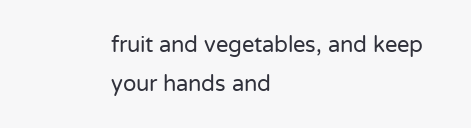fruit and vegetables, and keep your hands and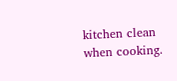kitchen clean when cooking.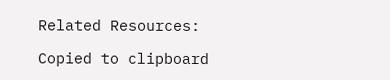Related Resources:

Copied to clipboard